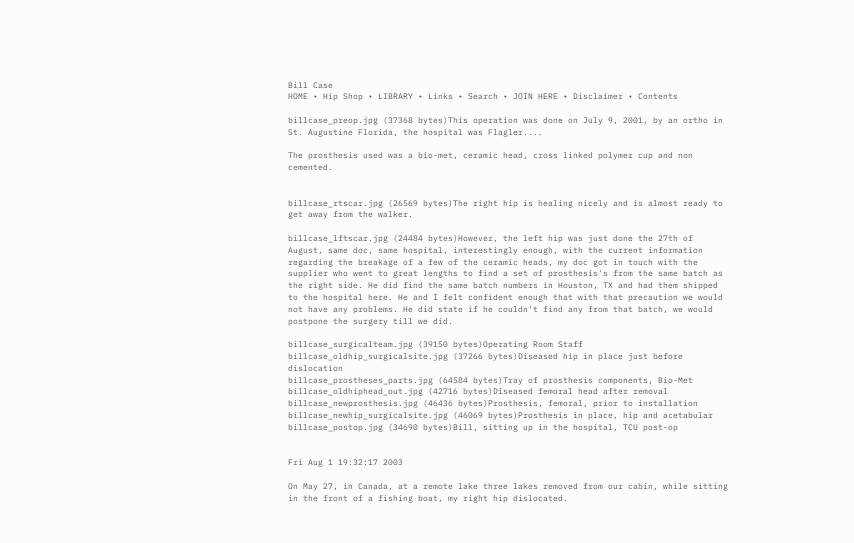Bill Case
HOME • Hip Shop • LIBRARY • Links • Search • JOIN HERE • Disclaimer • Contents

billcase_preop.jpg (37368 bytes)This operation was done on July 9, 2001, by an ortho in St. Augustine Florida, the hospital was Flagler....

The prosthesis used was a bio-met, ceramic head, cross linked polymer cup and non cemented.


billcase_rtscar.jpg (26569 bytes)The right hip is healing nicely and is almost ready to get away from the walker.

billcase_lftscar.jpg (24484 bytes)However, the left hip was just done the 27th of August, same doc, same hospital, interestingly enough, with the current information regarding the breakage of a few of the ceramic heads, my doc got in touch with the supplier who went to great lengths to find a set of prosthesis's from the same batch as the right side. He did find the same batch numbers in Houston, TX and had them shipped to the hospital here. He and I felt confident enough that with that precaution we would not have any problems. He did state if he couldn't find any from that batch, we would postpone the surgery till we did.

billcase_surgicalteam.jpg (39150 bytes)Operating Room Staff
billcase_oldhip_surgicalsite.jpg (37266 bytes)Diseased hip in place just before dislocation
billcase_prostheses_parts.jpg (64584 bytes)Tray of prosthesis components, Bio-Met
billcase_oldhiphead_out.jpg (42716 bytes)Diseased femoral head after removal
billcase_newprosthesis.jpg (46436 bytes)Prosthesis, femoral, prior to installation
billcase_newhip_surgicalsite.jpg (46069 bytes)Prosthesis in place, hip and acetabular
billcase_postop.jpg (34690 bytes)Bill, sitting up in the hospital, TCU post-op


Fri Aug 1 19:32:17 2003

On May 27, in Canada, at a remote lake three lakes removed from our cabin, while sitting in the front of a fishing boat, my right hip dislocated.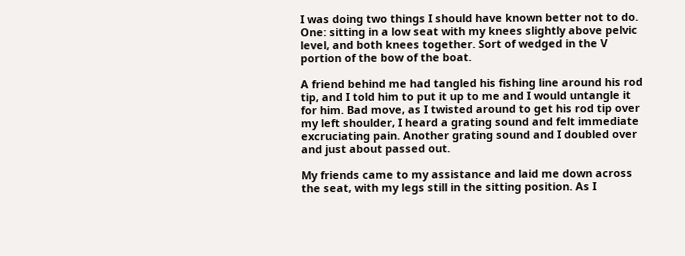I was doing two things I should have known better not to do. One: sitting in a low seat with my knees slightly above pelvic level, and both knees together. Sort of wedged in the V portion of the bow of the boat.

A friend behind me had tangled his fishing line around his rod tip, and I told him to put it up to me and I would untangle it for him. Bad move, as I twisted around to get his rod tip over my left shoulder, I heard a grating sound and felt immediate excruciating pain. Another grating sound and I doubled over and just about passed out.

My friends came to my assistance and laid me down across the seat, with my legs still in the sitting position. As I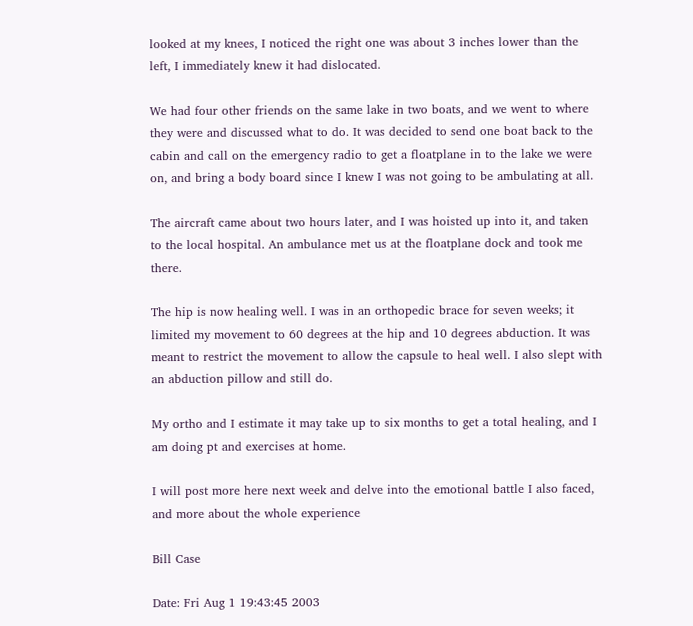looked at my knees, I noticed the right one was about 3 inches lower than the left, I immediately knew it had dislocated.

We had four other friends on the same lake in two boats, and we went to where they were and discussed what to do. It was decided to send one boat back to the cabin and call on the emergency radio to get a floatplane in to the lake we were on, and bring a body board since I knew I was not going to be ambulating at all.

The aircraft came about two hours later, and I was hoisted up into it, and taken to the local hospital. An ambulance met us at the floatplane dock and took me there.

The hip is now healing well. I was in an orthopedic brace for seven weeks; it limited my movement to 60 degrees at the hip and 10 degrees abduction. It was meant to restrict the movement to allow the capsule to heal well. I also slept with an abduction pillow and still do.

My ortho and I estimate it may take up to six months to get a total healing, and I am doing pt and exercises at home.

I will post more here next week and delve into the emotional battle I also faced, and more about the whole experience

Bill Case

Date: Fri Aug 1 19:43:45 2003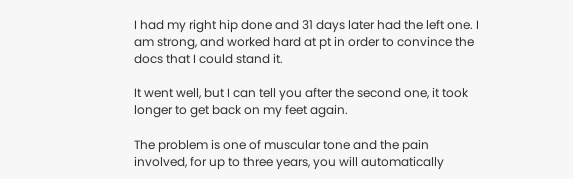I had my right hip done and 31 days later had the left one. I am strong, and worked hard at pt in order to convince the docs that I could stand it.

It went well, but I can tell you after the second one, it took longer to get back on my feet again.

The problem is one of muscular tone and the pain involved, for up to three years, you will automatically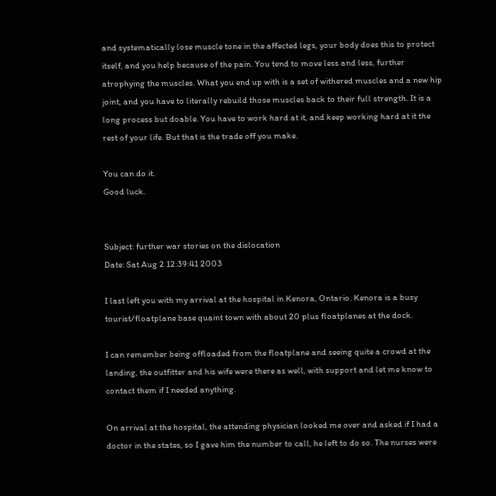and systematically lose muscle tone in the affected legs, your body does this to protect itself, and you help because of the pain. You tend to move less and less, further atrophying the muscles. What you end up with is a set of withered muscles and a new hip joint, and you have to literally rebuild those muscles back to their full strength. It is a long process but doable. You have to work hard at it, and keep working hard at it the rest of your life. But that is the trade off you make.

You can do it.
Good luck.


Subject: further war stories on the dislocation
Date: Sat Aug 2 12:39:41 2003

I last left you with my arrival at the hospital in Kenora, Ontario. Kenora is a busy tourist/floatplane base quaint town with about 20 plus floatplanes at the dock.

I can remember being offloaded from the floatplane and seeing quite a crowd at the landing, the outfitter and his wife were there as well, with support and let me know to contact them if I needed anything.

On arrival at the hospital, the attending physician looked me over and asked if I had a doctor in the states, so I gave him the number to call, he left to do so. The nurses were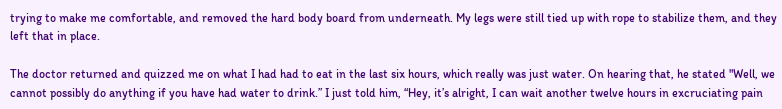trying to make me comfortable, and removed the hard body board from underneath. My legs were still tied up with rope to stabilize them, and they left that in place.

The doctor returned and quizzed me on what I had had to eat in the last six hours, which really was just water. On hearing that, he stated "Well, we cannot possibly do anything if you have had water to drink.” I just told him, “Hey, it’s alright, I can wait another twelve hours in excruciating pain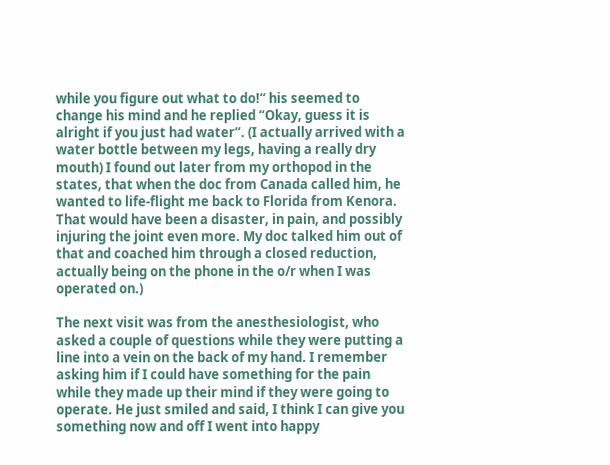while you figure out what to do!“ his seemed to change his mind and he replied “Okay, guess it is alright if you just had water“. (I actually arrived with a water bottle between my legs, having a really dry mouth) I found out later from my orthopod in the states, that when the doc from Canada called him, he wanted to life-flight me back to Florida from Kenora. That would have been a disaster, in pain, and possibly injuring the joint even more. My doc talked him out of that and coached him through a closed reduction, actually being on the phone in the o/r when I was operated on.)

The next visit was from the anesthesiologist, who asked a couple of questions while they were putting a line into a vein on the back of my hand. I remember asking him if I could have something for the pain while they made up their mind if they were going to operate. He just smiled and said, I think I can give you something now and off I went into happy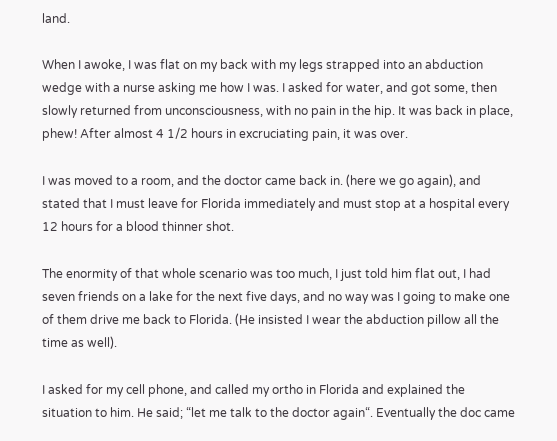land.

When I awoke, I was flat on my back with my legs strapped into an abduction wedge with a nurse asking me how I was. I asked for water, and got some, then slowly returned from unconsciousness, with no pain in the hip. It was back in place, phew! After almost 4 1/2 hours in excruciating pain, it was over.

I was moved to a room, and the doctor came back in. (here we go again), and stated that I must leave for Florida immediately and must stop at a hospital every 12 hours for a blood thinner shot.

The enormity of that whole scenario was too much, I just told him flat out, I had seven friends on a lake for the next five days, and no way was I going to make one of them drive me back to Florida. (He insisted I wear the abduction pillow all the time as well).

I asked for my cell phone, and called my ortho in Florida and explained the situation to him. He said; “let me talk to the doctor again“. Eventually the doc came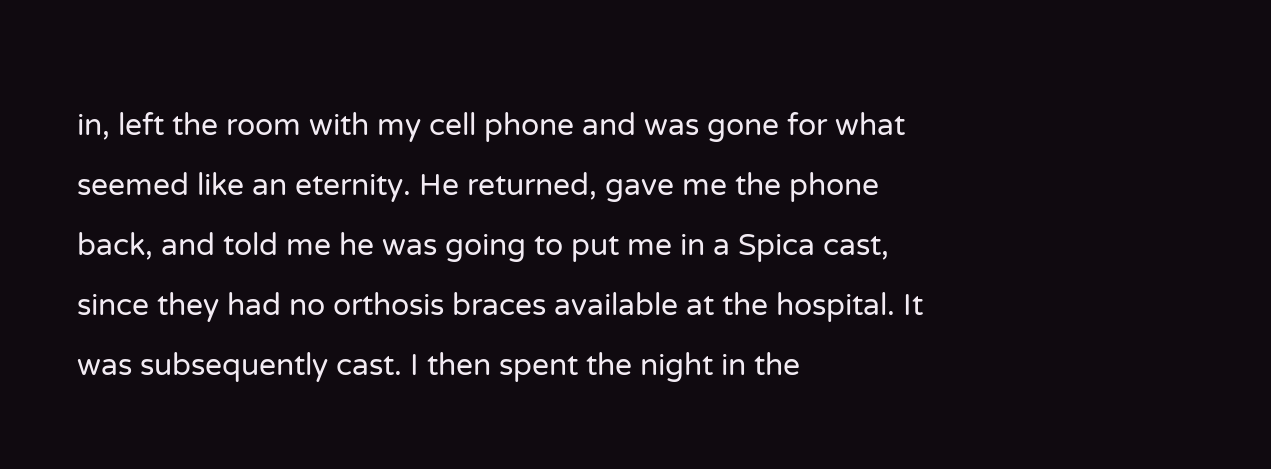in, left the room with my cell phone and was gone for what seemed like an eternity. He returned, gave me the phone back, and told me he was going to put me in a Spica cast, since they had no orthosis braces available at the hospital. It was subsequently cast. I then spent the night in the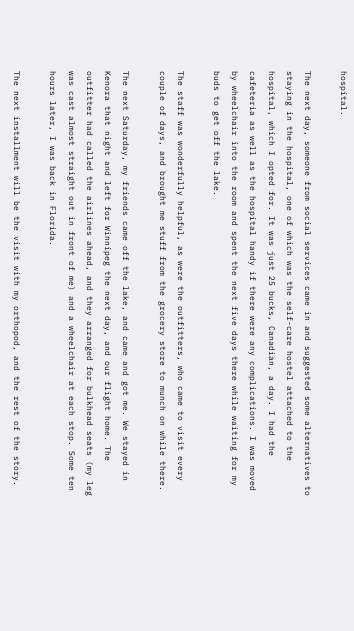hospital.

The next day, someone from social services came in and suggested some alternatives to staying in the hospital, one of which was the self-care hostel attached to the hospital, which I opted for. It was just 25 bucks, Canadian, a day. I had the cafeteria as well as the hospital handy if there were any complications. I was moved by wheelchair into the room and spent the next five days there while waiting for my buds to get off the lake.

The staff was wonderfully helpful, as were the outfitters, who came to visit every couple of days, and brought me stuff from the grocery store to munch on while there.

The next Saturday, my friends came off the lake, and came and got me. We stayed in Kenora that night and left for Winnipeg the next day, and our flight home. The outfitter had called the airlines ahead, and they arranged for bulkhead seats (my leg was cast almost straight out in front of me) and a wheelchair at each stop. Some ten hours later, I was back in Florida.

The next installment will be the visit with my orthopod, and the rest of the story.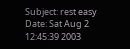Subject: rest easy
Date: Sat Aug 2 12:45:39 2003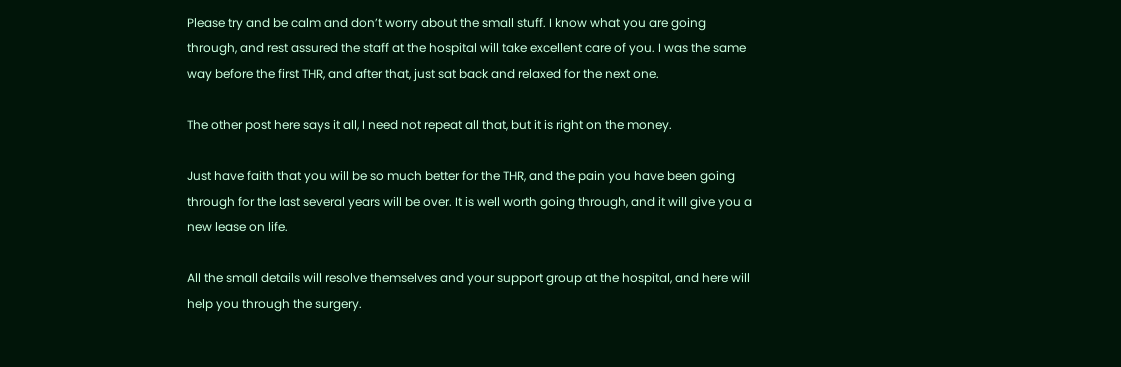Please try and be calm and don’t worry about the small stuff. I know what you are going through, and rest assured the staff at the hospital will take excellent care of you. I was the same way before the first THR, and after that, just sat back and relaxed for the next one.

The other post here says it all, I need not repeat all that, but it is right on the money.

Just have faith that you will be so much better for the THR, and the pain you have been going through for the last several years will be over. It is well worth going through, and it will give you a new lease on life.

All the small details will resolve themselves and your support group at the hospital, and here will help you through the surgery.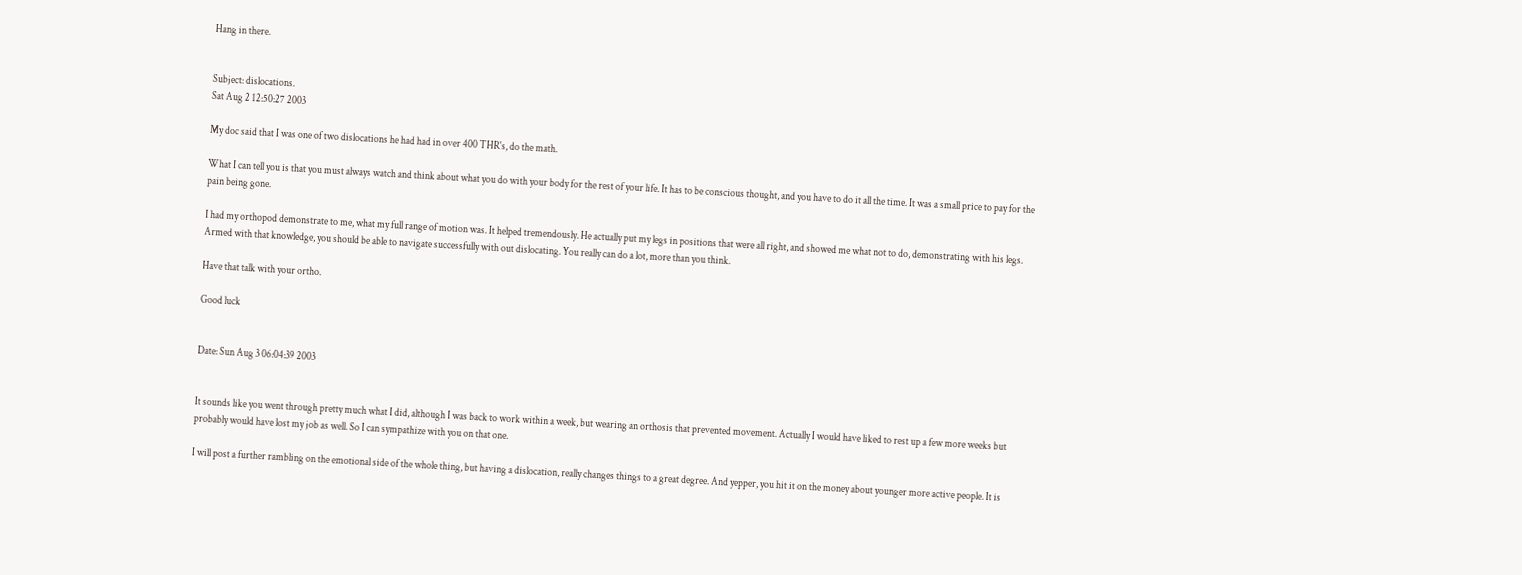Hang in there.


Subject: dislocations.
Sat Aug 2 12:50:27 2003

My doc said that I was one of two dislocations he had had in over 400 THR's, do the math.

What I can tell you is that you must always watch and think about what you do with your body for the rest of your life. It has to be conscious thought, and you have to do it all the time. It was a small price to pay for the pain being gone.

I had my orthopod demonstrate to me, what my full range of motion was. It helped tremendously. He actually put my legs in positions that were all right, and showed me what not to do, demonstrating with his legs. Armed with that knowledge, you should be able to navigate successfully with out dislocating. You really can do a lot, more than you think.

Have that talk with your ortho.

Good luck


Date: Sun Aug 3 06:04:39 2003


It sounds like you went through pretty much what I did, although I was back to work within a week, but wearing an orthosis that prevented movement. Actually I would have liked to rest up a few more weeks but probably would have lost my job as well. So I can sympathize with you on that one.

I will post a further rambling on the emotional side of the whole thing, but having a dislocation, really changes things to a great degree. And yepper, you hit it on the money about younger more active people. It is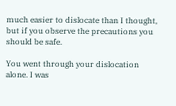much easier to dislocate than I thought, but if you observe the precautions you should be safe.

You went through your dislocation alone. I was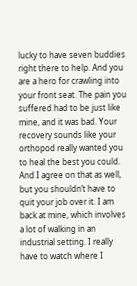lucky to have seven buddies right there to help. And you are a hero for crawling into your front seat. The pain you suffered had to be just like mine, and it was bad. Your recovery sounds like your orthopod really wanted you to heal the best you could. And I agree on that as well, but you shouldn’t have to quit your job over it. I am back at mine, which involves a lot of walking in an industrial setting. I really have to watch where I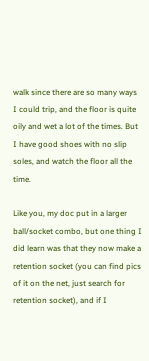walk since there are so many ways I could trip, and the floor is quite oily and wet a lot of the times. But I have good shoes with no slip soles, and watch the floor all the time.

Like you, my doc put in a larger ball/socket combo, but one thing I did learn was that they now make a retention socket (you can find pics of it on the net, just search for retention socket), and if I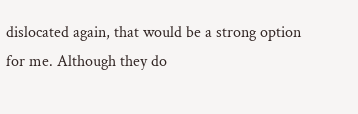dislocated again, that would be a strong option for me. Although they do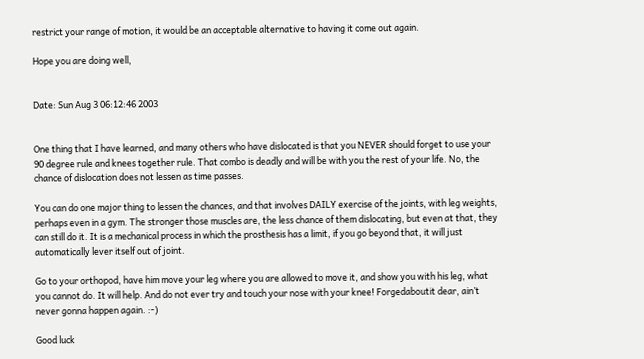restrict your range of motion, it would be an acceptable alternative to having it come out again.

Hope you are doing well,


Date: Sun Aug 3 06:12:46 2003


One thing that I have learned, and many others who have dislocated is that you NEVER should forget to use your 90 degree rule and knees together rule. That combo is deadly and will be with you the rest of your life. No, the chance of dislocation does not lessen as time passes.

You can do one major thing to lessen the chances, and that involves DAILY exercise of the joints, with leg weights, perhaps even in a gym. The stronger those muscles are, the less chance of them dislocating, but even at that, they can still do it. It is a mechanical process in which the prosthesis has a limit, if you go beyond that, it will just automatically lever itself out of joint.

Go to your orthopod, have him move your leg where you are allowed to move it, and show you with his leg, what you cannot do. It will help. And do not ever try and touch your nose with your knee! Forgedaboutit dear, ain’t never gonna happen again. :-)

Good luck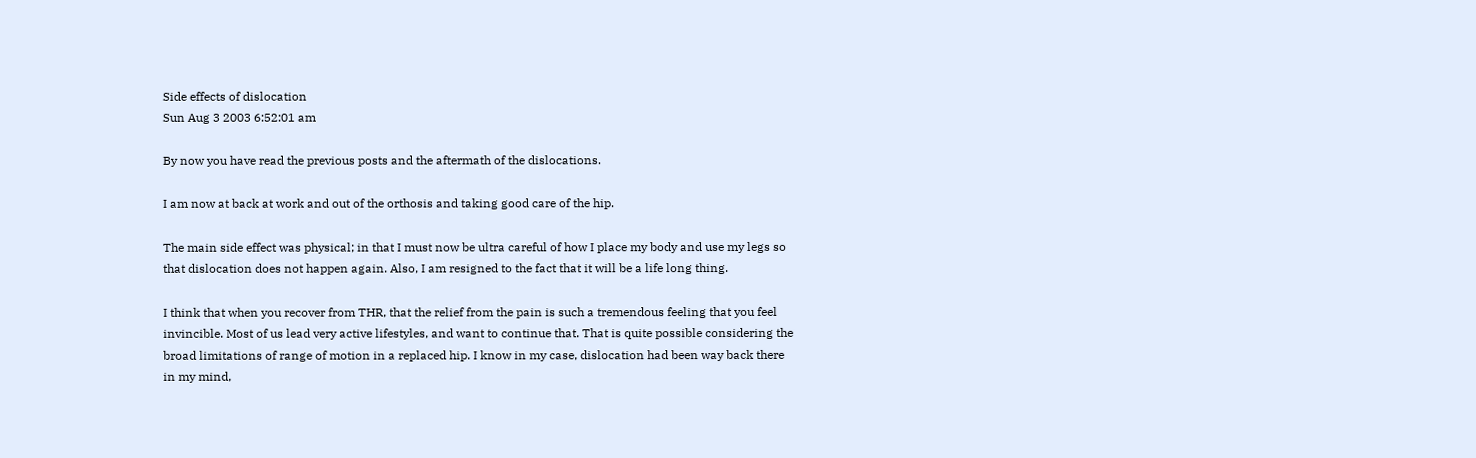Side effects of dislocation
Sun Aug 3 2003 6:52:01 am

By now you have read the previous posts and the aftermath of the dislocations.

I am now at back at work and out of the orthosis and taking good care of the hip.

The main side effect was physical; in that I must now be ultra careful of how I place my body and use my legs so that dislocation does not happen again. Also, I am resigned to the fact that it will be a life long thing.

I think that when you recover from THR, that the relief from the pain is such a tremendous feeling that you feel invincible. Most of us lead very active lifestyles, and want to continue that. That is quite possible considering the broad limitations of range of motion in a replaced hip. I know in my case, dislocation had been way back there in my mind,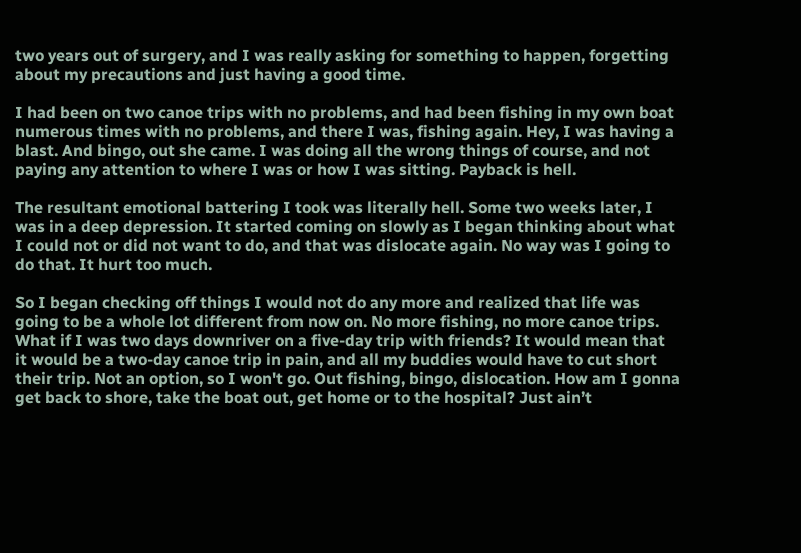two years out of surgery, and I was really asking for something to happen, forgetting about my precautions and just having a good time.

I had been on two canoe trips with no problems, and had been fishing in my own boat numerous times with no problems, and there I was, fishing again. Hey, I was having a blast. And bingo, out she came. I was doing all the wrong things of course, and not paying any attention to where I was or how I was sitting. Payback is hell.

The resultant emotional battering I took was literally hell. Some two weeks later, I was in a deep depression. It started coming on slowly as I began thinking about what I could not or did not want to do, and that was dislocate again. No way was I going to do that. It hurt too much.

So I began checking off things I would not do any more and realized that life was going to be a whole lot different from now on. No more fishing, no more canoe trips. What if I was two days downriver on a five-day trip with friends? It would mean that it would be a two-day canoe trip in pain, and all my buddies would have to cut short their trip. Not an option, so I won't go. Out fishing, bingo, dislocation. How am I gonna get back to shore, take the boat out, get home or to the hospital? Just ain’t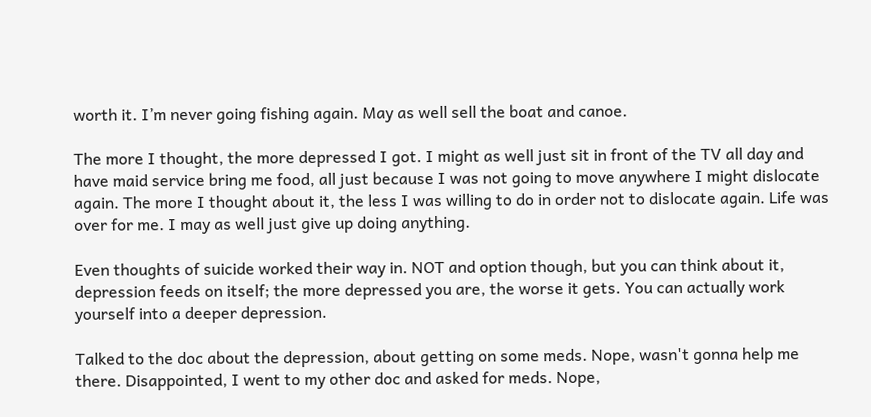worth it. I’m never going fishing again. May as well sell the boat and canoe.

The more I thought, the more depressed I got. I might as well just sit in front of the TV all day and have maid service bring me food, all just because I was not going to move anywhere I might dislocate again. The more I thought about it, the less I was willing to do in order not to dislocate again. Life was over for me. I may as well just give up doing anything.

Even thoughts of suicide worked their way in. NOT and option though, but you can think about it, depression feeds on itself; the more depressed you are, the worse it gets. You can actually work yourself into a deeper depression.

Talked to the doc about the depression, about getting on some meds. Nope, wasn't gonna help me there. Disappointed, I went to my other doc and asked for meds. Nope,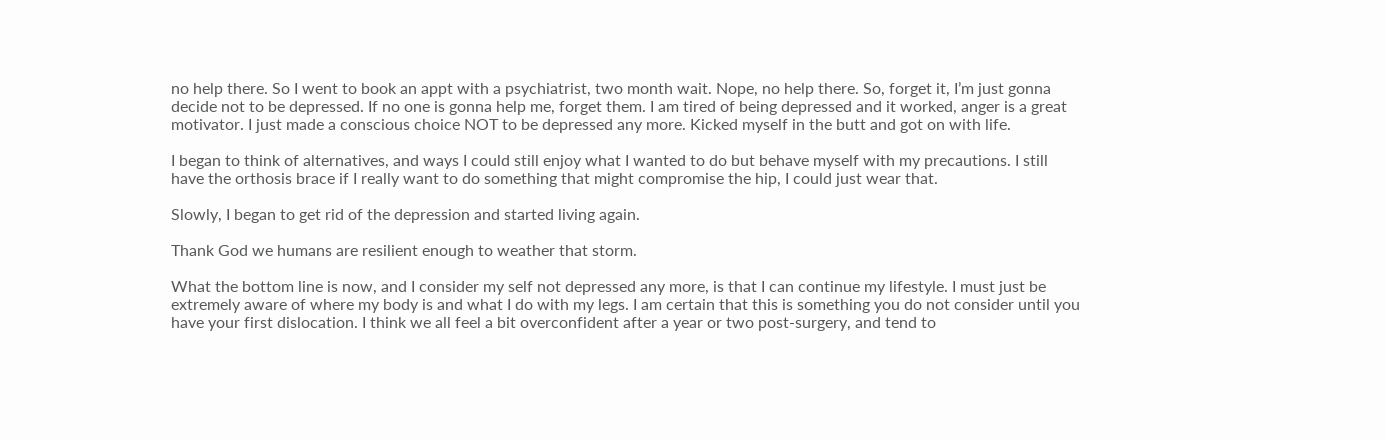no help there. So I went to book an appt with a psychiatrist, two month wait. Nope, no help there. So, forget it, I’m just gonna decide not to be depressed. If no one is gonna help me, forget them. I am tired of being depressed and it worked, anger is a great motivator. I just made a conscious choice NOT to be depressed any more. Kicked myself in the butt and got on with life.

I began to think of alternatives, and ways I could still enjoy what I wanted to do but behave myself with my precautions. I still have the orthosis brace if I really want to do something that might compromise the hip, I could just wear that.

Slowly, I began to get rid of the depression and started living again.

Thank God we humans are resilient enough to weather that storm.

What the bottom line is now, and I consider my self not depressed any more, is that I can continue my lifestyle. I must just be extremely aware of where my body is and what I do with my legs. I am certain that this is something you do not consider until you have your first dislocation. I think we all feel a bit overconfident after a year or two post-surgery, and tend to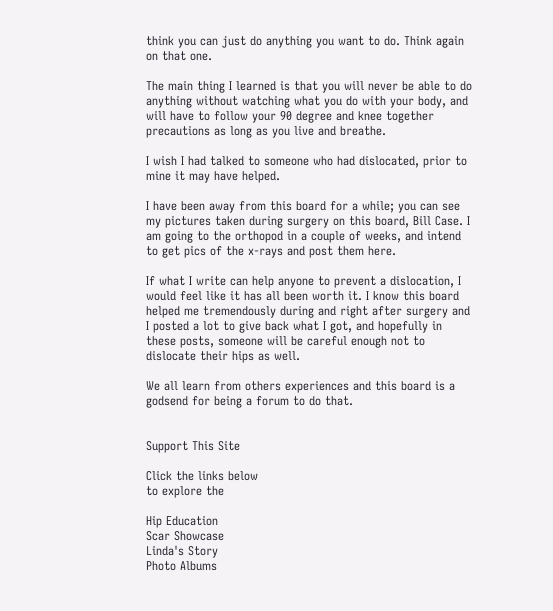think you can just do anything you want to do. Think again on that one.

The main thing I learned is that you will never be able to do anything without watching what you do with your body, and will have to follow your 90 degree and knee together precautions as long as you live and breathe.

I wish I had talked to someone who had dislocated, prior to mine it may have helped.

I have been away from this board for a while; you can see my pictures taken during surgery on this board, Bill Case. I am going to the orthopod in a couple of weeks, and intend to get pics of the x-rays and post them here.

If what I write can help anyone to prevent a dislocation, I would feel like it has all been worth it. I know this board helped me tremendously during and right after surgery and I posted a lot to give back what I got, and hopefully in these posts, someone will be careful enough not to dislocate their hips as well.

We all learn from others experiences and this board is a godsend for being a forum to do that.


Support This Site

Click the links below
to explore the

Hip Education
Scar Showcase
Linda's Story
Photo Albums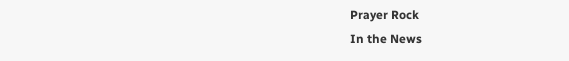Prayer Rock
In the News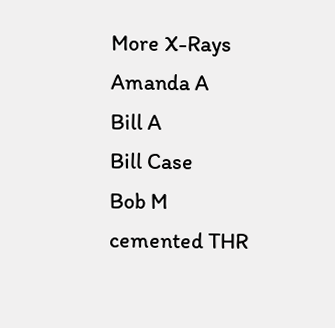More X-Rays
Amanda A
Bill A
Bill Case
Bob M
cemented THR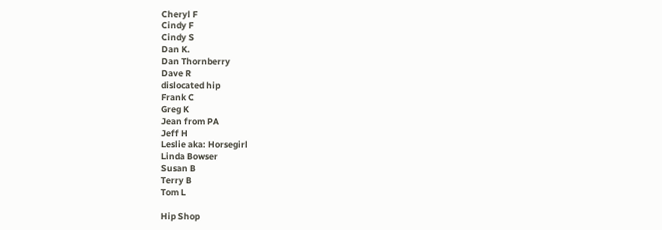Cheryl F
Cindy F
Cindy S
Dan K.
Dan Thornberry
Dave R
dislocated hip
Frank C
Greg K
Jean from PA
Jeff H
Leslie aka: Horsegirl
Linda Bowser
Susan B
Terry B
Tom L

Hip Shop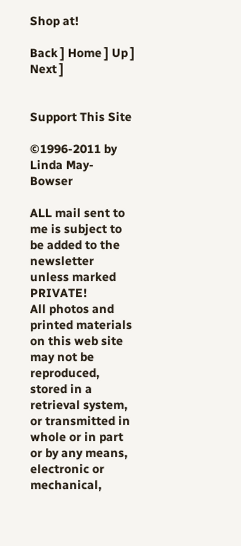Shop at!

Back ] Home ] Up ] Next ]


Support This Site

©1996-2011 by Linda May-Bowser

ALL mail sent to me is subject to be added to the newsletter unless marked PRIVATE!
All photos and printed materials on this web site may not be reproduced, stored in a retrieval system, or transmitted in whole or in part or by any means, electronic or mechanical,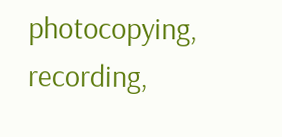photocopying, recording,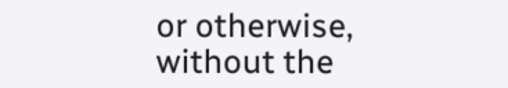or otherwise, without the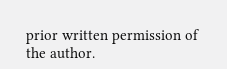prior written permission of the author.